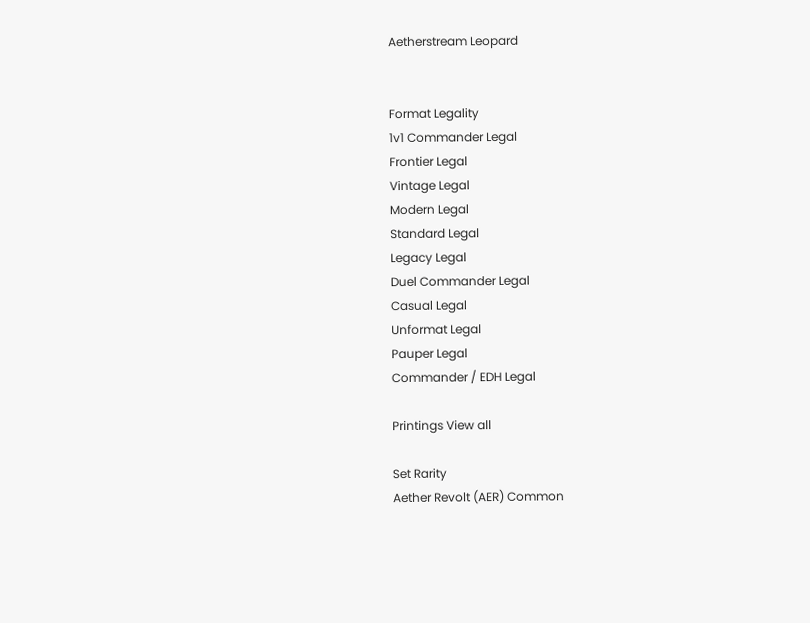Aetherstream Leopard


Format Legality
1v1 Commander Legal
Frontier Legal
Vintage Legal
Modern Legal
Standard Legal
Legacy Legal
Duel Commander Legal
Casual Legal
Unformat Legal
Pauper Legal
Commander / EDH Legal

Printings View all

Set Rarity
Aether Revolt (AER) Common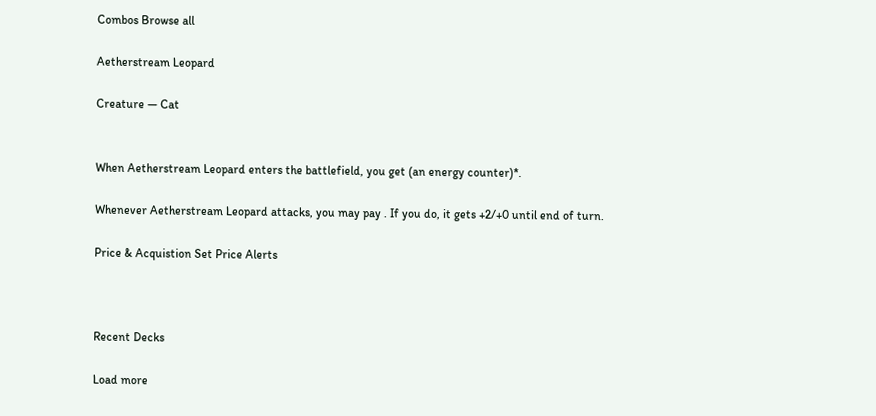Combos Browse all

Aetherstream Leopard

Creature — Cat


When Aetherstream Leopard enters the battlefield, you get (an energy counter)*.

Whenever Aetherstream Leopard attacks, you may pay . If you do, it gets +2/+0 until end of turn.

Price & Acquistion Set Price Alerts



Recent Decks

Load more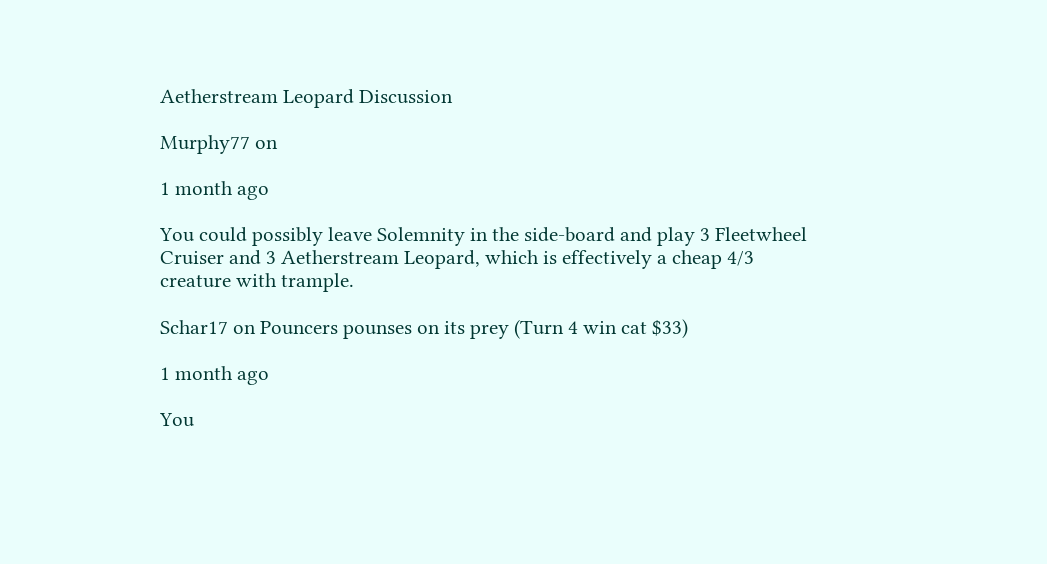Aetherstream Leopard Discussion

Murphy77 on

1 month ago

You could possibly leave Solemnity in the side-board and play 3 Fleetwheel Cruiser and 3 Aetherstream Leopard, which is effectively a cheap 4/3 creature with trample.

Schar17 on Pouncers pounses on its prey (Turn 4 win cat $33)

1 month ago

You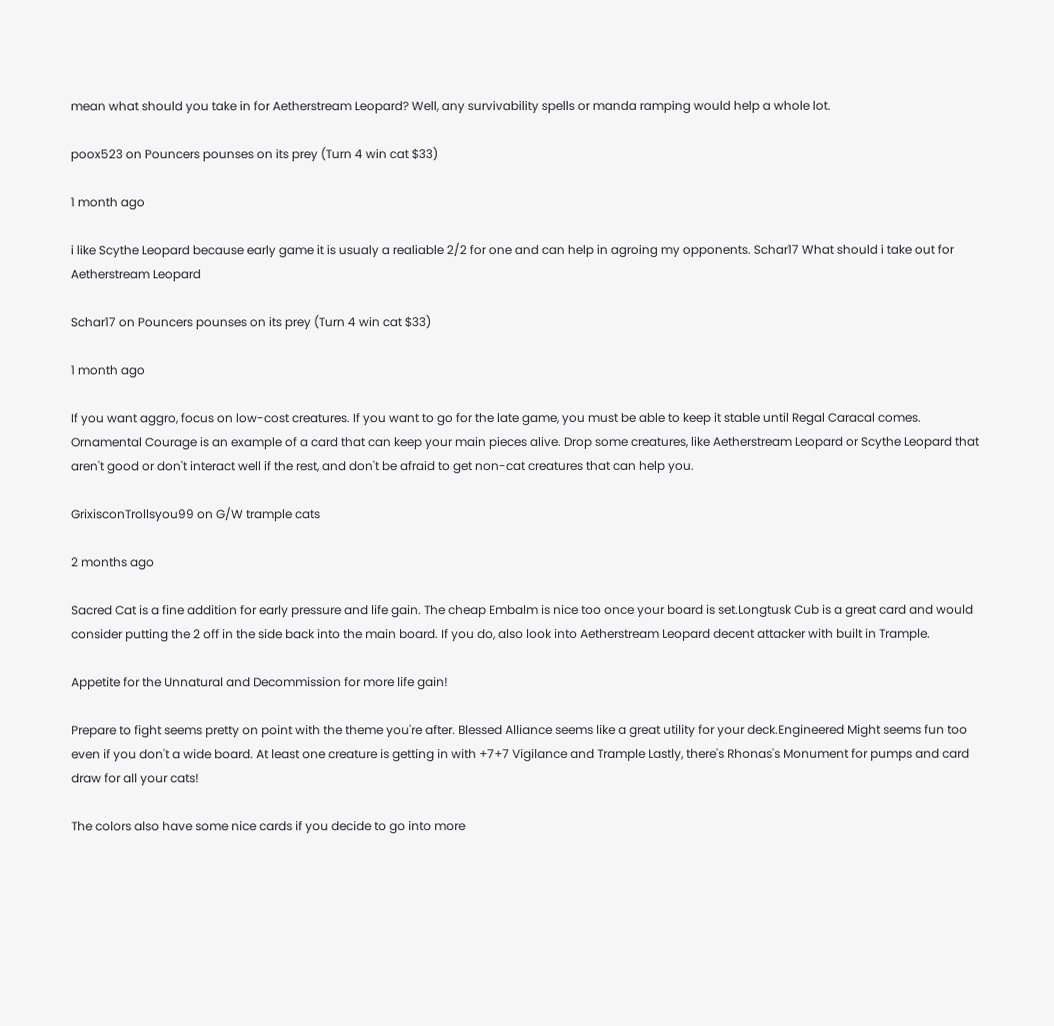mean what should you take in for Aetherstream Leopard? Well, any survivability spells or manda ramping would help a whole lot.

poox523 on Pouncers pounses on its prey (Turn 4 win cat $33)

1 month ago

i like Scythe Leopard because early game it is usualy a realiable 2/2 for one and can help in agroing my opponents. Schar17 What should i take out for Aetherstream Leopard

Schar17 on Pouncers pounses on its prey (Turn 4 win cat $33)

1 month ago

If you want aggro, focus on low-cost creatures. If you want to go for the late game, you must be able to keep it stable until Regal Caracal comes. Ornamental Courage is an example of a card that can keep your main pieces alive. Drop some creatures, like Aetherstream Leopard or Scythe Leopard that aren't good or don't interact well if the rest, and don't be afraid to get non-cat creatures that can help you.

GrixisconTrollsyou99 on G/W trample cats

2 months ago

Sacred Cat is a fine addition for early pressure and life gain. The cheap Embalm is nice too once your board is set.Longtusk Cub is a great card and would consider putting the 2 off in the side back into the main board. If you do, also look into Aetherstream Leopard decent attacker with built in Trample.

Appetite for the Unnatural and Decommission for more life gain!

Prepare to fight seems pretty on point with the theme you're after. Blessed Alliance seems like a great utility for your deck.Engineered Might seems fun too even if you don't a wide board. At least one creature is getting in with +7+7 Vigilance and Trample Lastly, there's Rhonas's Monument for pumps and card draw for all your cats!

The colors also have some nice cards if you decide to go into more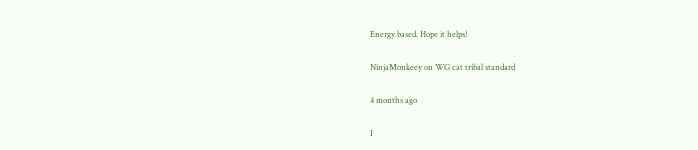Energy based. Hope it helps!

NinjaMonkeey on WG cat tribal standard

4 months ago

I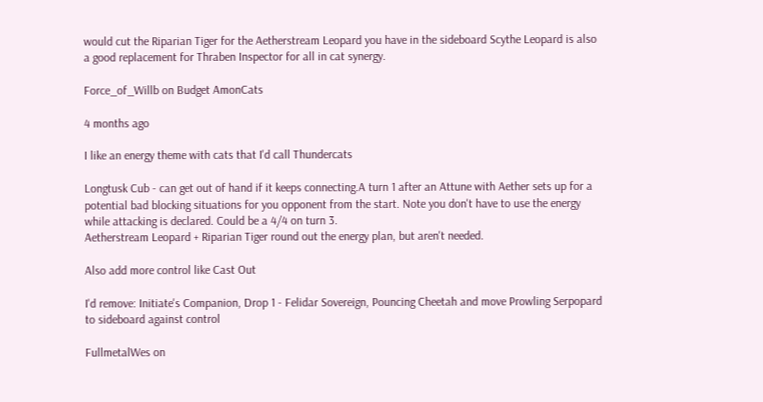would cut the Riparian Tiger for the Aetherstream Leopard you have in the sideboard Scythe Leopard is also a good replacement for Thraben Inspector for all in cat synergy.

Force_of_Willb on Budget AmonCats

4 months ago

I like an energy theme with cats that I'd call Thundercats

Longtusk Cub - can get out of hand if it keeps connecting.A turn 1 after an Attune with Aether sets up for a potential bad blocking situations for you opponent from the start. Note you don't have to use the energy while attacking is declared. Could be a 4/4 on turn 3.
Aetherstream Leopard + Riparian Tiger round out the energy plan, but aren't needed.

Also add more control like Cast Out

I'd remove: Initiate's Companion, Drop 1 - Felidar Sovereign, Pouncing Cheetah and move Prowling Serpopard to sideboard against control

FullmetalWes on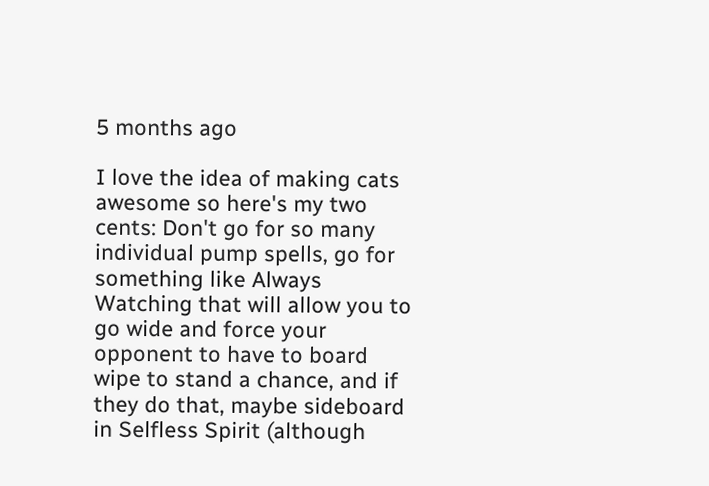5 months ago

I love the idea of making cats awesome so here's my two cents: Don't go for so many individual pump spells, go for something like Always Watching that will allow you to go wide and force your opponent to have to board wipe to stand a chance, and if they do that, maybe sideboard in Selfless Spirit (although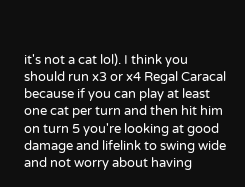it's not a cat lol). I think you should run x3 or x4 Regal Caracal because if you can play at least one cat per turn and then hit him on turn 5 you're looking at good damage and lifelink to swing wide and not worry about having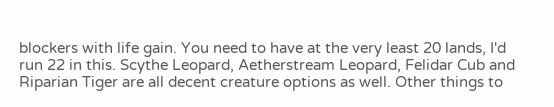blockers with life gain. You need to have at the very least 20 lands, I'd run 22 in this. Scythe Leopard, Aetherstream Leopard, Felidar Cub and Riparian Tiger are all decent creature options as well. Other things to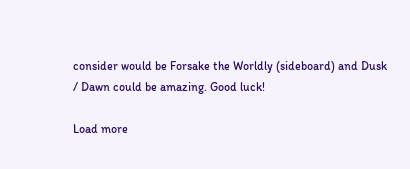consider would be Forsake the Worldly (sideboard) and Dusk / Dawn could be amazing. Good luck!

Load more